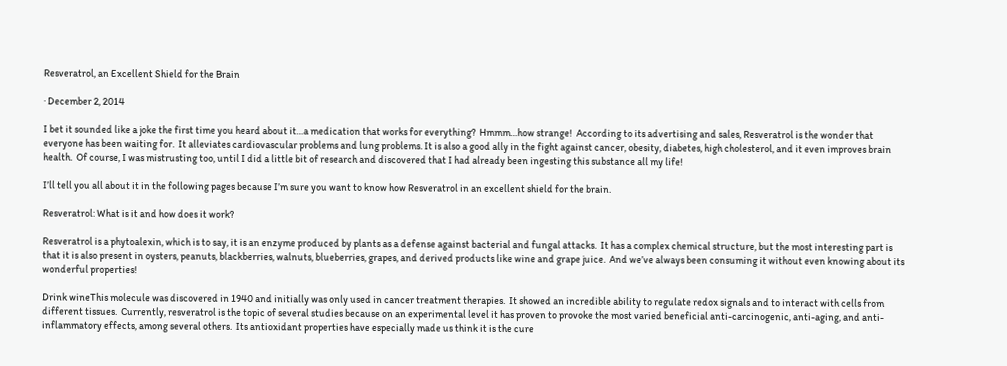Resveratrol, an Excellent Shield for the Brain

· December 2, 2014

I bet it sounded like a joke the first time you heard about it…a medication that works for everything?  Hmmm…how strange!  According to its advertising and sales, Resveratrol is the wonder that everyone has been waiting for.  It alleviates cardiovascular problems and lung problems. It is also a good ally in the fight against cancer, obesity, diabetes, high cholesterol, and it even improves brain health.  Of course, I was mistrusting too, until I did a little bit of research and discovered that I had already been ingesting this substance all my life!

I’ll tell you all about it in the following pages because I’m sure you want to know how Resveratrol in an excellent shield for the brain.

Resveratrol: What is it and how does it work?

Resveratrol is a phytoalexin, which is to say, it is an enzyme produced by plants as a defense against bacterial and fungal attacks.  It has a complex chemical structure, but the most interesting part is that it is also present in oysters, peanuts, blackberries, walnuts, blueberries, grapes, and derived products like wine and grape juice.  And we’ve always been consuming it without even knowing about its wonderful properties!

Drink wineThis molecule was discovered in 1940 and initially was only used in cancer treatment therapies.  It showed an incredible ability to regulate redox signals and to interact with cells from different tissues.  Currently, resveratrol is the topic of several studies because on an experimental level it has proven to provoke the most varied beneficial anti-carcinogenic, anti-aging, and anti-inflammatory effects, among several others.  Its antioxidant properties have especially made us think it is the cure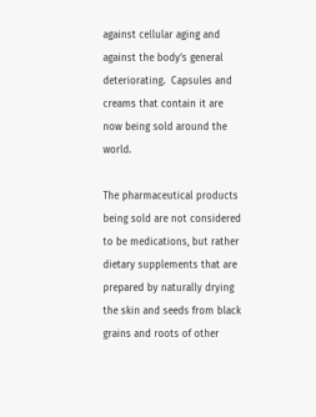against cellular aging and against the body’s general deteriorating.  Capsules and creams that contain it are now being sold around the world.

The pharmaceutical products being sold are not considered to be medications, but rather dietary supplements that are prepared by naturally drying the skin and seeds from black grains and roots of other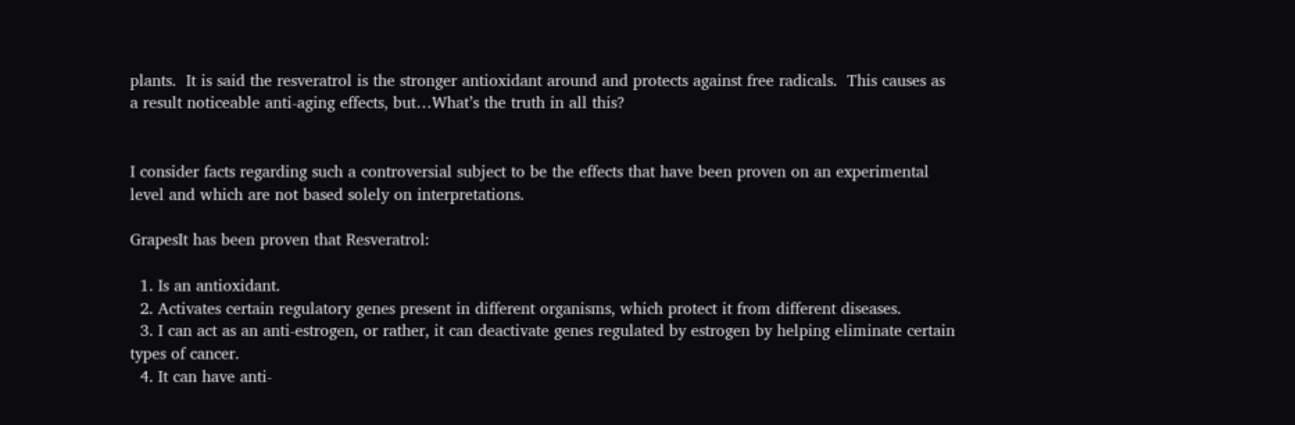plants.  It is said the resveratrol is the stronger antioxidant around and protects against free radicals.  This causes as a result noticeable anti-aging effects, but…What’s the truth in all this?


I consider facts regarding such a controversial subject to be the effects that have been proven on an experimental level and which are not based solely on interpretations.

GrapesIt has been proven that Resveratrol:

  1. Is an antioxidant.
  2. Activates certain regulatory genes present in different organisms, which protect it from different diseases.
  3. I can act as an anti-estrogen, or rather, it can deactivate genes regulated by estrogen by helping eliminate certain types of cancer.
  4. It can have anti-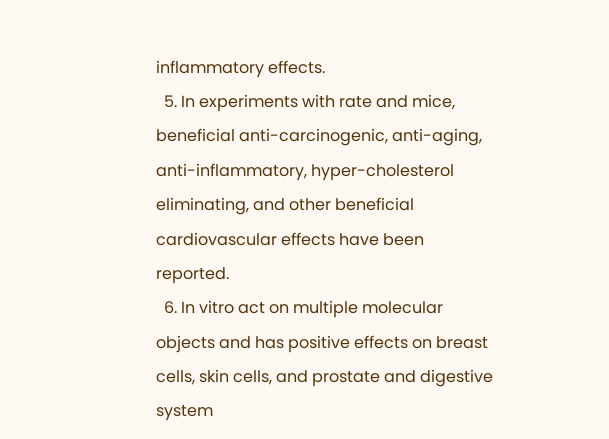inflammatory effects.
  5. In experiments with rate and mice, beneficial anti-carcinogenic, anti-aging, anti-inflammatory, hyper-cholesterol eliminating, and other beneficial cardiovascular effects have been reported.
  6. In vitro act on multiple molecular objects and has positive effects on breast cells, skin cells, and prostate and digestive system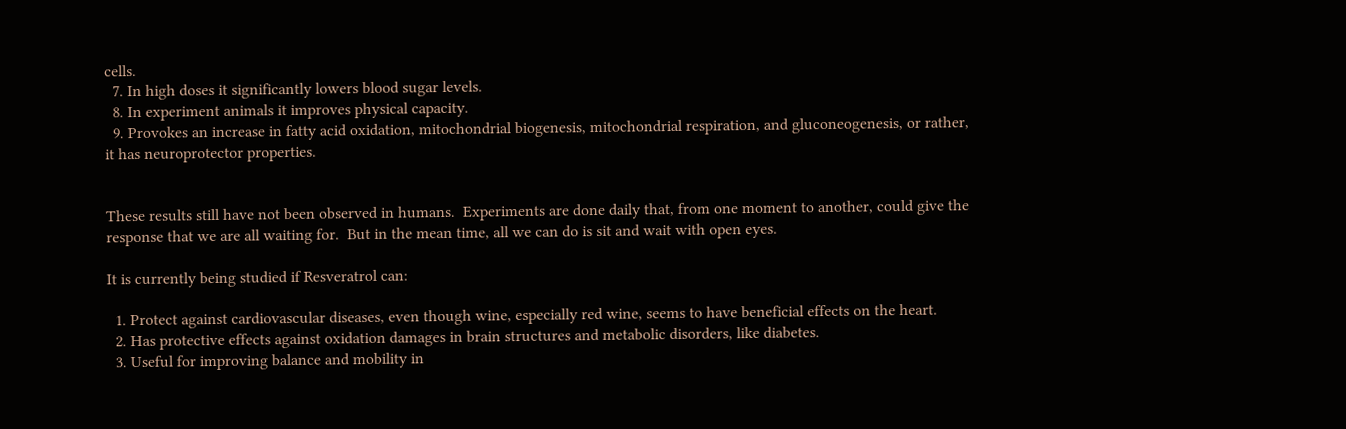cells.
  7. In high doses it significantly lowers blood sugar levels.
  8. In experiment animals it improves physical capacity.
  9. Provokes an increase in fatty acid oxidation, mitochondrial biogenesis, mitochondrial respiration, and gluconeogenesis, or rather, it has neuroprotector properties.


These results still have not been observed in humans.  Experiments are done daily that, from one moment to another, could give the response that we are all waiting for.  But in the mean time, all we can do is sit and wait with open eyes.

It is currently being studied if Resveratrol can:

  1. Protect against cardiovascular diseases, even though wine, especially red wine, seems to have beneficial effects on the heart.
  2. Has protective effects against oxidation damages in brain structures and metabolic disorders, like diabetes.
  3. Useful for improving balance and mobility in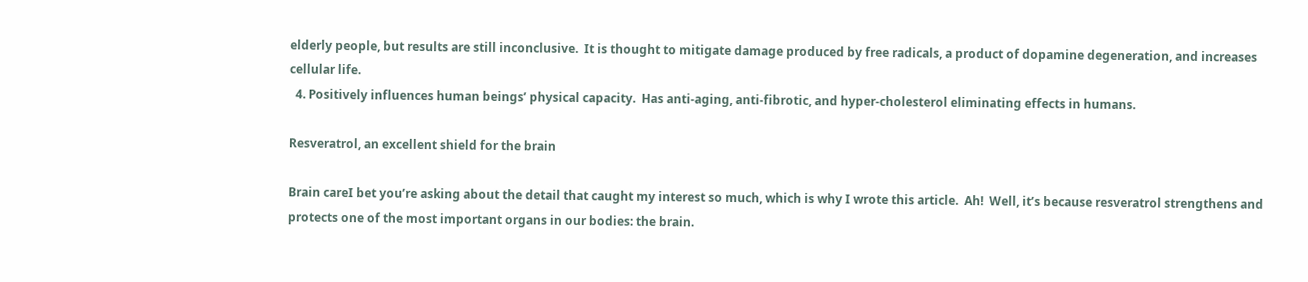elderly people, but results are still inconclusive.  It is thought to mitigate damage produced by free radicals, a product of dopamine degeneration, and increases cellular life.
  4. Positively influences human beings’ physical capacity.  Has anti-aging, anti-fibrotic, and hyper-cholesterol eliminating effects in humans.

Resveratrol, an excellent shield for the brain

Brain careI bet you’re asking about the detail that caught my interest so much, which is why I wrote this article.  Ah!  Well, it’s because resveratrol strengthens and protects one of the most important organs in our bodies: the brain.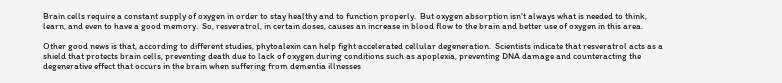Brain cells require a constant supply of oxygen in order to stay healthy and to function properly.  But oxygen absorption isn’t always what is needed to think, learn, and even to have a good memory.  So, resveratrol, in certain doses, causes an increase in blood flow to the brain and better use of oxygen in this area.

Other good news is that, according to different studies, phytoalexin can help fight accelerated cellular degeneration.  Scientists indicate that resveratrol acts as a shield that protects brain cells, preventing death due to lack of oxygen during conditions such as apoplexia, preventing DNA damage and counteracting the degenerative effect that occurs in the brain when suffering from dementia illnesses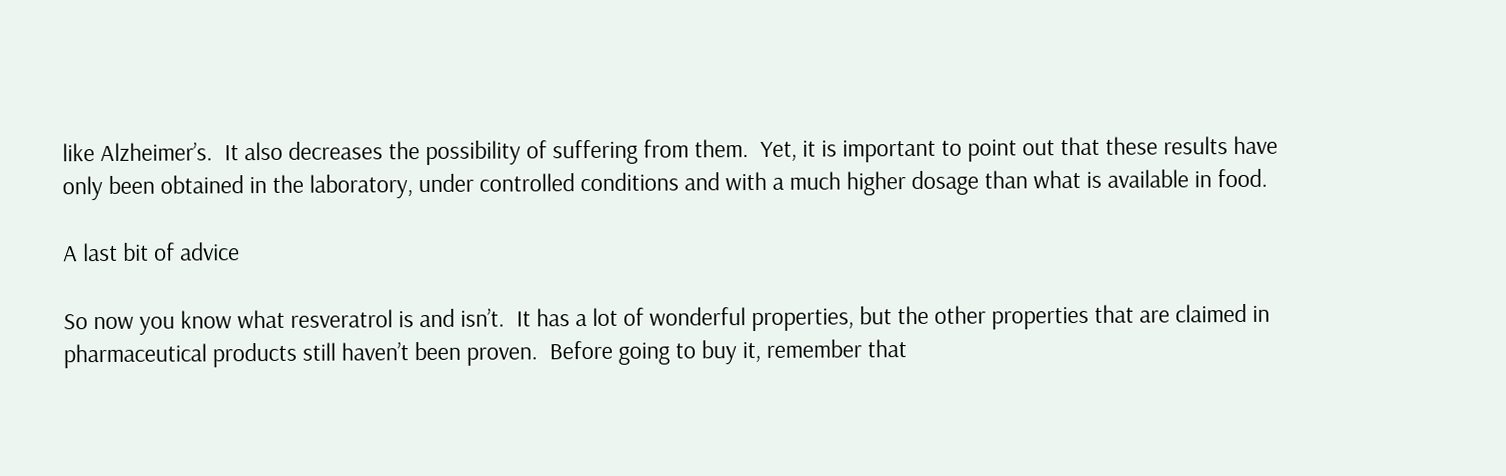like Alzheimer’s.  It also decreases the possibility of suffering from them.  Yet, it is important to point out that these results have only been obtained in the laboratory, under controlled conditions and with a much higher dosage than what is available in food.

A last bit of advice

So now you know what resveratrol is and isn’t.  It has a lot of wonderful properties, but the other properties that are claimed in pharmaceutical products still haven’t been proven.  Before going to buy it, remember that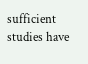sufficient studies have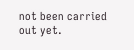not been carried out yet.